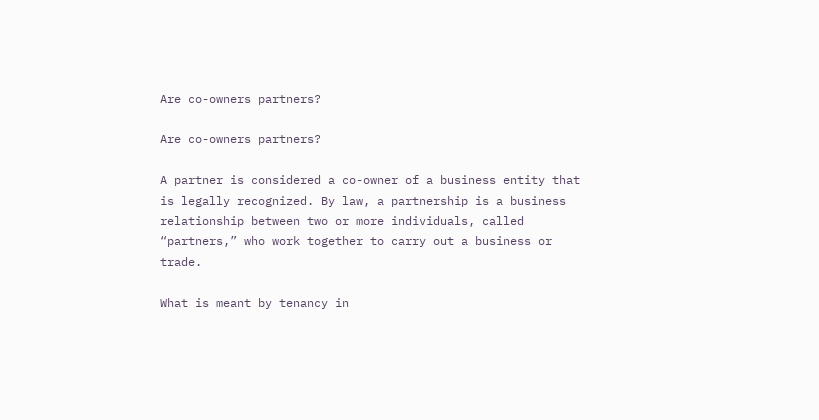Are co-owners partners?

Are co-owners partners?

A partner is considered a co-owner of a business entity that is legally recognized. By law, a partnership is a business relationship between two or more individuals, called “partners,” who work together to carry out a business or trade.

What is meant by tenancy in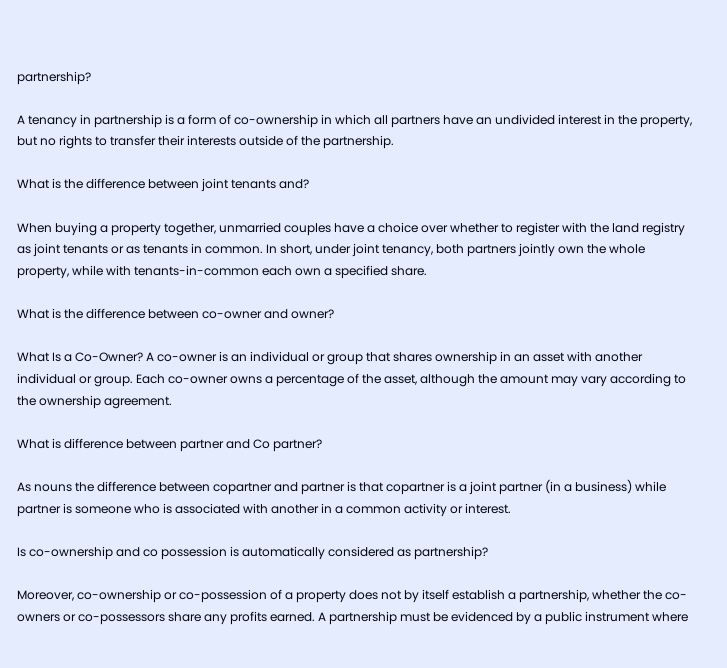partnership?

A tenancy in partnership is a form of co-ownership in which all partners have an undivided interest in the property, but no rights to transfer their interests outside of the partnership.

What is the difference between joint tenants and?

When buying a property together, unmarried couples have a choice over whether to register with the land registry as joint tenants or as tenants in common. In short, under joint tenancy, both partners jointly own the whole property, while with tenants-in-common each own a specified share.

What is the difference between co-owner and owner?

What Is a Co-Owner? A co-owner is an individual or group that shares ownership in an asset with another individual or group. Each co-owner owns a percentage of the asset, although the amount may vary according to the ownership agreement.

What is difference between partner and Co partner?

As nouns the difference between copartner and partner is that copartner is a joint partner (in a business) while partner is someone who is associated with another in a common activity or interest.

Is co-ownership and co possession is automatically considered as partnership?

Moreover, co-ownership or co-possession of a property does not by itself establish a partnership, whether the co-owners or co-possessors share any profits earned. A partnership must be evidenced by a public instrument where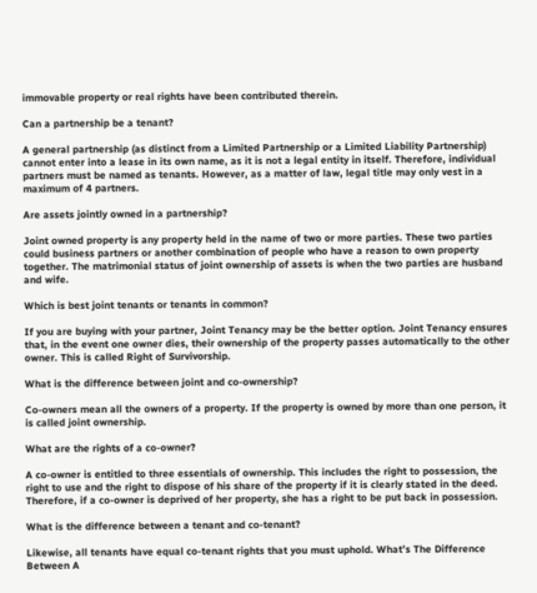immovable property or real rights have been contributed therein.

Can a partnership be a tenant?

A general partnership (as distinct from a Limited Partnership or a Limited Liability Partnership) cannot enter into a lease in its own name, as it is not a legal entity in itself. Therefore, individual partners must be named as tenants. However, as a matter of law, legal title may only vest in a maximum of 4 partners.

Are assets jointly owned in a partnership?

Joint owned property is any property held in the name of two or more parties. These two parties could business partners or another combination of people who have a reason to own property together. The matrimonial status of joint ownership of assets is when the two parties are husband and wife.

Which is best joint tenants or tenants in common?

If you are buying with your partner, Joint Tenancy may be the better option. Joint Tenancy ensures that, in the event one owner dies, their ownership of the property passes automatically to the other owner. This is called Right of Survivorship.

What is the difference between joint and co-ownership?

Co-owners mean all the owners of a property. If the property is owned by more than one person, it is called joint ownership.

What are the rights of a co-owner?

A co-owner is entitled to three essentials of ownership. This includes the right to possession, the right to use and the right to dispose of his share of the property if it is clearly stated in the deed. Therefore, if a co-owner is deprived of her property, she has a right to be put back in possession.

What is the difference between a tenant and co-tenant?

Likewise, all tenants have equal co-tenant rights that you must uphold. What’s The Difference Between A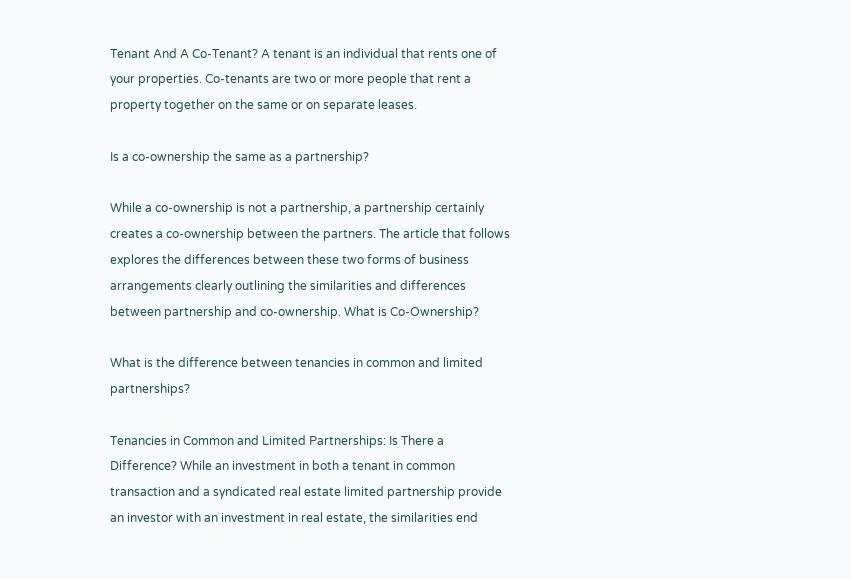Tenant And A Co-Tenant? A tenant is an individual that rents one of your properties. Co-tenants are two or more people that rent a property together on the same or on separate leases.

Is a co-ownership the same as a partnership?

While a co-ownership is not a partnership, a partnership certainly creates a co-ownership between the partners. The article that follows explores the differences between these two forms of business arrangements clearly outlining the similarities and differences between partnership and co-ownership. What is Co-Ownership?

What is the difference between tenancies in common and limited partnerships?

Tenancies in Common and Limited Partnerships: Is There a Difference? While an investment in both a tenant in common transaction and a syndicated real estate limited partnership provide an investor with an investment in real estate, the similarities end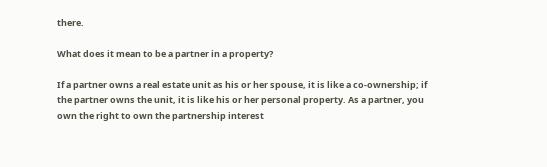there.

What does it mean to be a partner in a property?

If a partner owns a real estate unit as his or her spouse, it is like a co-ownership; if the partner owns the unit, it is like his or her personal property. As a partner, you own the right to own the partnership interest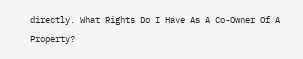directly. What Rights Do I Have As A Co-Owner Of A Property?